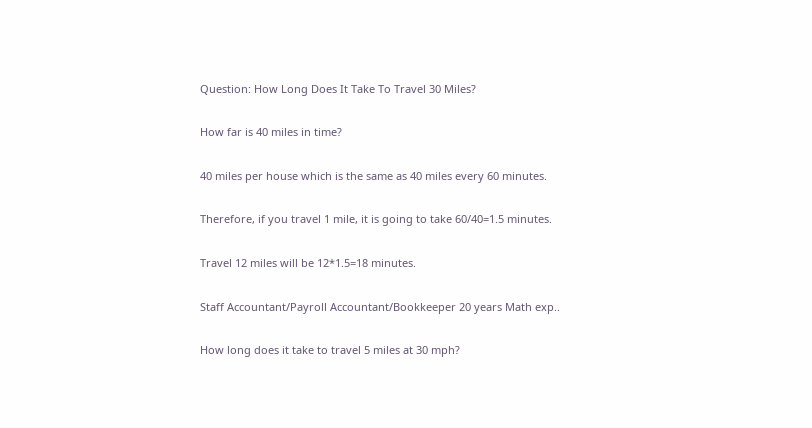Question: How Long Does It Take To Travel 30 Miles?

How far is 40 miles in time?

40 miles per house which is the same as 40 miles every 60 minutes.

Therefore, if you travel 1 mile, it is going to take 60/40=1.5 minutes.

Travel 12 miles will be 12*1.5=18 minutes.

Staff Accountant/Payroll Accountant/Bookkeeper 20 years Math exp..

How long does it take to travel 5 miles at 30 mph?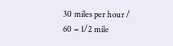30 miles per hour / 60 = 1/2 mile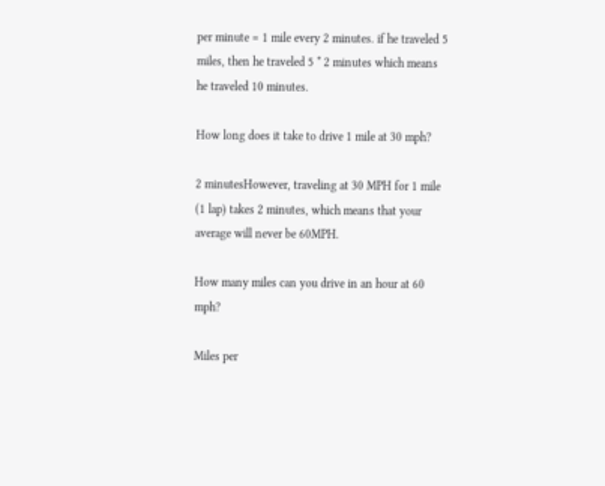per minute = 1 mile every 2 minutes. if he traveled 5 miles, then he traveled 5 * 2 minutes which means he traveled 10 minutes.

How long does it take to drive 1 mile at 30 mph?

2 minutesHowever, traveling at 30 MPH for 1 mile (1 lap) takes 2 minutes, which means that your average will never be 60MPH.

How many miles can you drive in an hour at 60 mph?

Miles per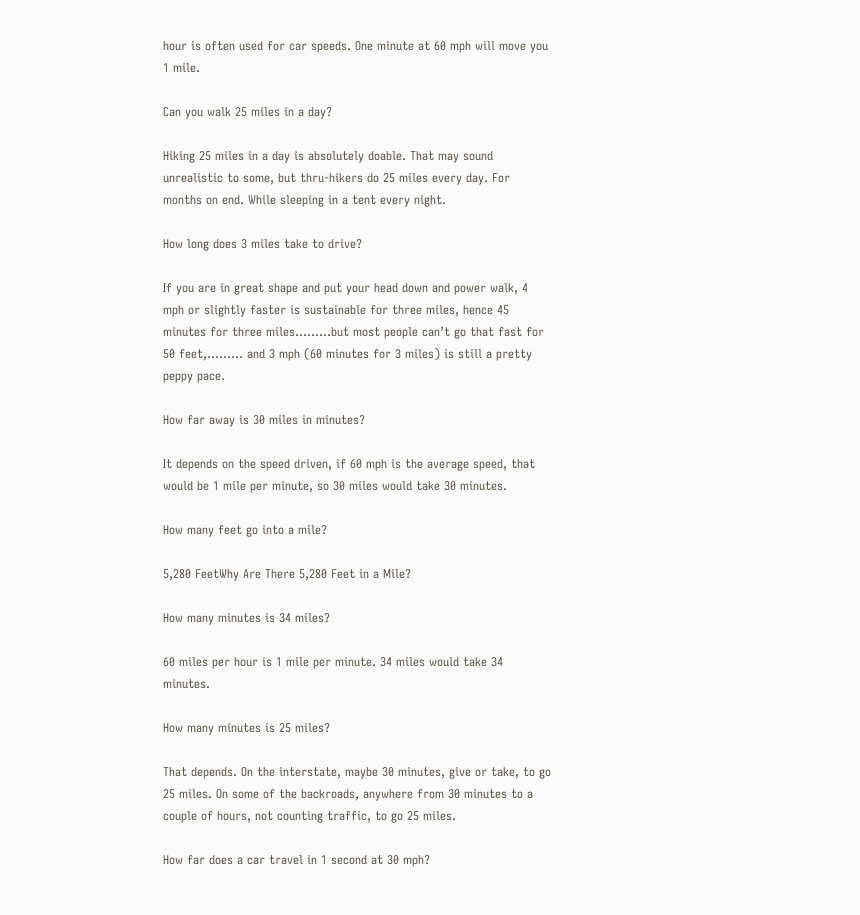hour is often used for car speeds. One minute at 60 mph will move you 1 mile.

Can you walk 25 miles in a day?

Hiking 25 miles in a day is absolutely doable. That may sound unrealistic to some, but thru-hikers do 25 miles every day. For months on end. While sleeping in a tent every night.

How long does 3 miles take to drive?

If you are in great shape and put your head down and power walk, 4 mph or slightly faster is sustainable for three miles, hence 45 minutes for three miles………but most people can’t go that fast for 50 feet,……… and 3 mph (60 minutes for 3 miles) is still a pretty peppy pace.

How far away is 30 miles in minutes?

It depends on the speed driven, if 60 mph is the average speed, that would be 1 mile per minute, so 30 miles would take 30 minutes.

How many feet go into a mile?

5,280 FeetWhy Are There 5,280 Feet in a Mile?

How many minutes is 34 miles?

60 miles per hour is 1 mile per minute. 34 miles would take 34 minutes.

How many minutes is 25 miles?

That depends. On the interstate, maybe 30 minutes, give or take, to go 25 miles. On some of the backroads, anywhere from 30 minutes to a couple of hours, not counting traffic, to go 25 miles.

How far does a car travel in 1 second at 30 mph?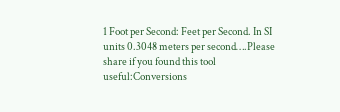1 Foot per Second: Feet per Second. In SI units 0.3048 meters per second….Please share if you found this tool useful:Conversions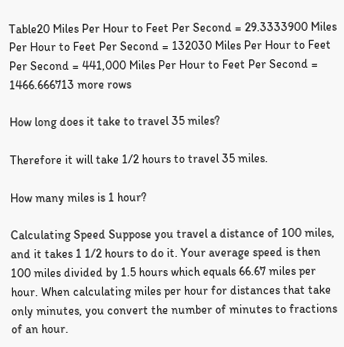Table20 Miles Per Hour to Feet Per Second = 29.3333900 Miles Per Hour to Feet Per Second = 132030 Miles Per Hour to Feet Per Second = 441,000 Miles Per Hour to Feet Per Second = 1466.666713 more rows

How long does it take to travel 35 miles?

Therefore it will take 1/2 hours to travel 35 miles.

How many miles is 1 hour?

Calculating Speed Suppose you travel a distance of 100 miles, and it takes 1 1/2 hours to do it. Your average speed is then 100 miles divided by 1.5 hours which equals 66.67 miles per hour. When calculating miles per hour for distances that take only minutes, you convert the number of minutes to fractions of an hour.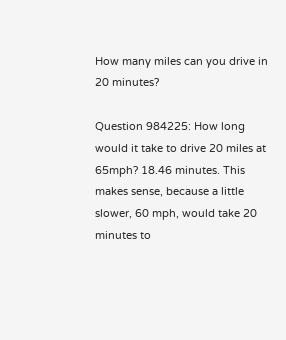How many miles can you drive in 20 minutes?

Question 984225: How long would it take to drive 20 miles at 65mph? 18.46 minutes. This makes sense, because a little slower, 60 mph, would take 20 minutes to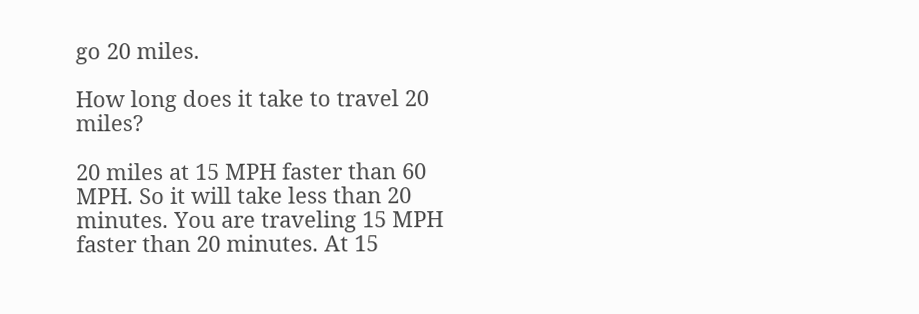go 20 miles.

How long does it take to travel 20 miles?

20 miles at 15 MPH faster than 60 MPH. So it will take less than 20 minutes. You are traveling 15 MPH faster than 20 minutes. At 15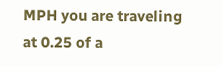MPH you are traveling at 0.25 of a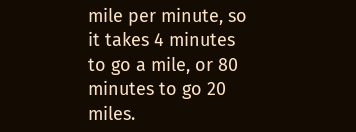mile per minute, so it takes 4 minutes to go a mile, or 80 minutes to go 20 miles.